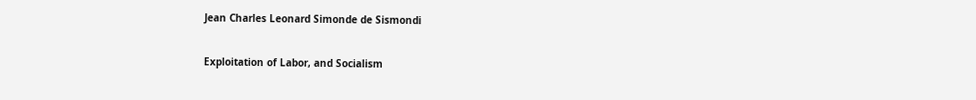Jean Charles Leonard Simonde de Sismondi

Exploitation of Labor, and Socialism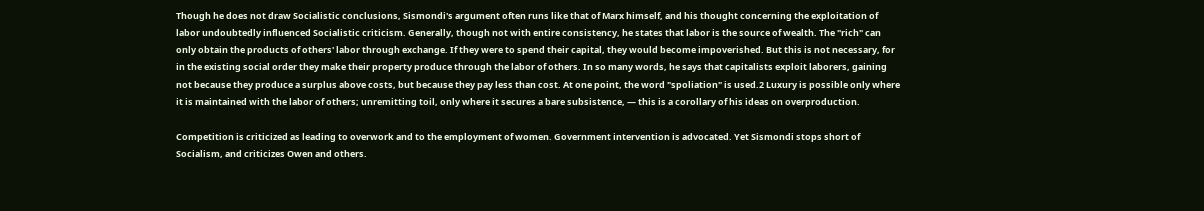Though he does not draw Socialistic conclusions, Sismondi's argument often runs like that of Marx himself, and his thought concerning the exploitation of labor undoubtedly influenced Socialistic criticism. Generally, though not with entire consistency, he states that labor is the source of wealth. The "rich" can only obtain the products of others' labor through exchange. If they were to spend their capital, they would become impoverished. But this is not necessary, for in the existing social order they make their property produce through the labor of others. In so many words, he says that capitalists exploit laborers, gaining not because they produce a surplus above costs, but because they pay less than cost. At one point, the word "spoliation" is used.2 Luxury is possible only where it is maintained with the labor of others; unremitting toil, only where it secures a bare subsistence, — this is a corollary of his ideas on overproduction.

Competition is criticized as leading to overwork and to the employment of women. Government intervention is advocated. Yet Sismondi stops short of Socialism, and criticizes Owen and others.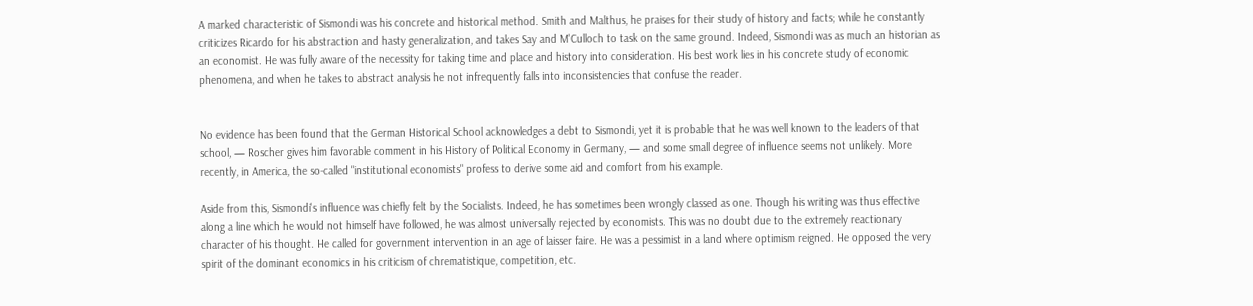A marked characteristic of Sismondi was his concrete and historical method. Smith and Malthus, he praises for their study of history and facts; while he constantly criticizes Ricardo for his abstraction and hasty generalization, and takes Say and M'Culloch to task on the same ground. Indeed, Sismondi was as much an historian as an economist. He was fully aware of the necessity for taking time and place and history into consideration. His best work lies in his concrete study of economic phenomena, and when he takes to abstract analysis he not infrequently falls into inconsistencies that confuse the reader.


No evidence has been found that the German Historical School acknowledges a debt to Sismondi, yet it is probable that he was well known to the leaders of that school, — Roscher gives him favorable comment in his History of Political Economy in Germany, — and some small degree of influence seems not unlikely. More recently, in America, the so-called "institutional economists" profess to derive some aid and comfort from his example.

Aside from this, Sismondi's influence was chiefly felt by the Socialists. Indeed, he has sometimes been wrongly classed as one. Though his writing was thus effective along a line which he would not himself have followed, he was almost universally rejected by economists. This was no doubt due to the extremely reactionary character of his thought. He called for government intervention in an age of laisser faire. He was a pessimist in a land where optimism reigned. He opposed the very spirit of the dominant economics in his criticism of chrematistique, competition, etc.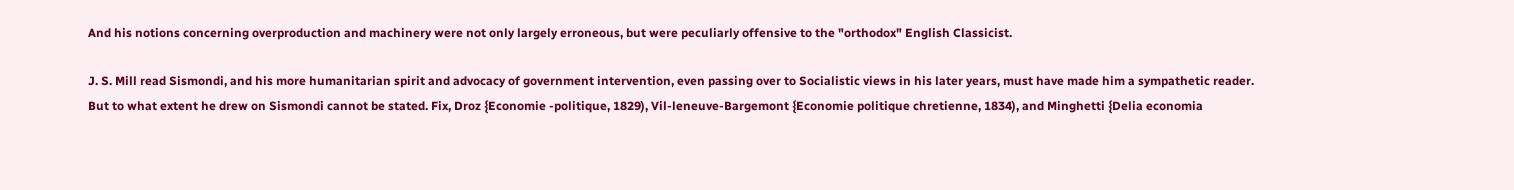And his notions concerning overproduction and machinery were not only largely erroneous, but were peculiarly offensive to the "orthodox" English Classicist.

J. S. Mill read Sismondi, and his more humanitarian spirit and advocacy of government intervention, even passing over to Socialistic views in his later years, must have made him a sympathetic reader. But to what extent he drew on Sismondi cannot be stated. Fix, Droz {Economie -politique, 1829), Vil-leneuve-Bargemont {Economie politique chretienne, 1834), and Minghetti {Delia economia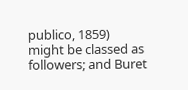publico, 1859) might be classed as followers; and Buret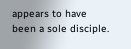appears to have been a sole disciple.